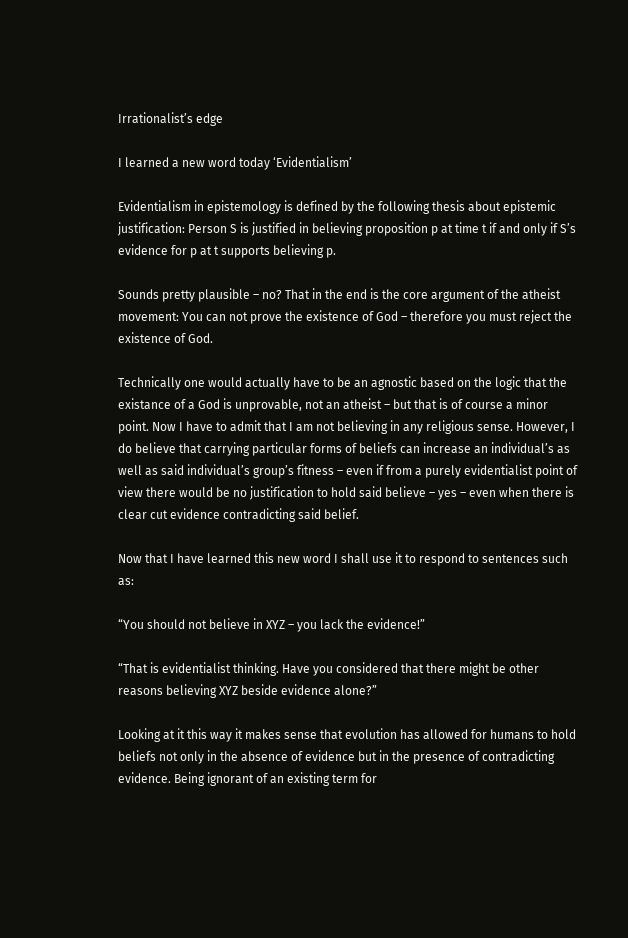Irrationalist’s edge

I learned a new word today ‘Evidentialism’

Evidentialism in epistemology is defined by the following thesis about epistemic justification: Person S is justified in believing proposition p at time t if and only if S’s evidence for p at t supports believing p.

Sounds pretty plausible – no? That in the end is the core argument of the atheist movement: You can not prove the existence of God – therefore you must reject the existence of God.

Technically one would actually have to be an agnostic based on the logic that the existance of a God is unprovable, not an atheist – but that is of course a minor point. Now I have to admit that I am not believing in any religious sense. However, I do believe that carrying particular forms of beliefs can increase an individual’s as well as said individual’s group’s fitness – even if from a purely evidentialist point of view there would be no justification to hold said believe – yes – even when there is clear cut evidence contradicting said belief.

Now that I have learned this new word I shall use it to respond to sentences such as:

“You should not believe in XYZ – you lack the evidence!”

“That is evidentialist thinking. Have you considered that there might be other reasons believing XYZ beside evidence alone?”

Looking at it this way it makes sense that evolution has allowed for humans to hold beliefs not only in the absence of evidence but in the presence of contradicting evidence. Being ignorant of an existing term for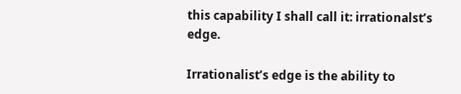this capability I shall call it: irrationalst’s edge.

Irrationalist’s edge is the ability to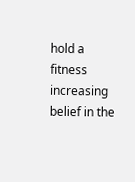hold a fitness increasing belief in the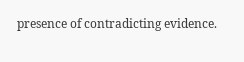presence of contradicting evidence.